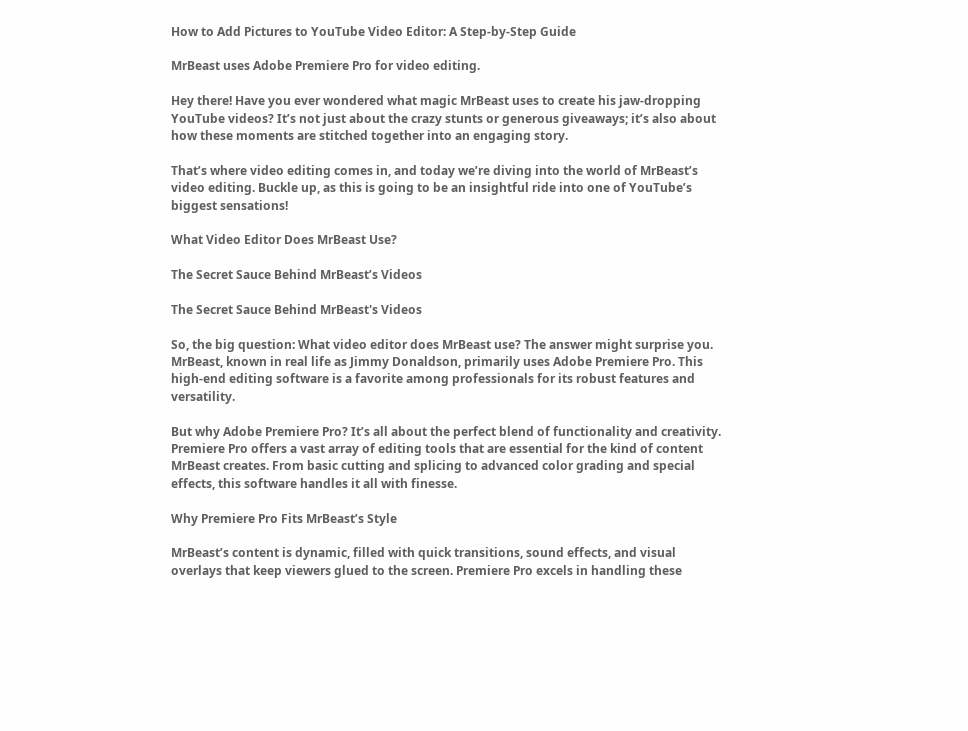How to Add Pictures to YouTube Video Editor: A Step-by-Step Guide

MrBeast uses Adobe Premiere Pro for video editing.

Hey there! Have you ever wondered what magic MrBeast uses to create his jaw-dropping YouTube videos? It’s not just about the crazy stunts or generous giveaways; it’s also about how these moments are stitched together into an engaging story.

That’s where video editing comes in, and today we’re diving into the world of MrBeast’s video editing. Buckle up, as this is going to be an insightful ride into one of YouTube’s biggest sensations!

What Video Editor Does MrBeast Use?

The Secret Sauce Behind MrBeast’s Videos

The Secret Sauce Behind MrBeast's Videos

So, the big question: What video editor does MrBeast use? The answer might surprise you. MrBeast, known in real life as Jimmy Donaldson, primarily uses Adobe Premiere Pro. This high-end editing software is a favorite among professionals for its robust features and versatility.

But why Adobe Premiere Pro? It’s all about the perfect blend of functionality and creativity. Premiere Pro offers a vast array of editing tools that are essential for the kind of content MrBeast creates. From basic cutting and splicing to advanced color grading and special effects, this software handles it all with finesse.

Why Premiere Pro Fits MrBeast’s Style

MrBeast’s content is dynamic, filled with quick transitions, sound effects, and visual overlays that keep viewers glued to the screen. Premiere Pro excels in handling these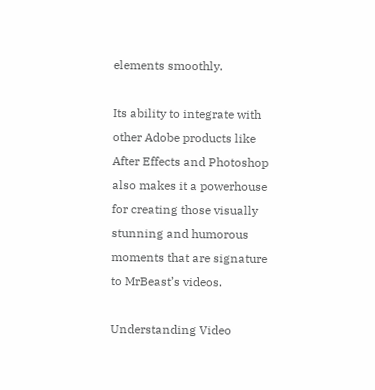elements smoothly.

Its ability to integrate with other Adobe products like After Effects and Photoshop also makes it a powerhouse for creating those visually stunning and humorous moments that are signature to MrBeast’s videos.

Understanding Video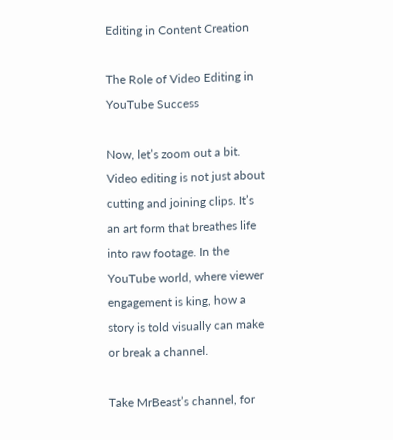Editing in Content Creation

The Role of Video Editing in YouTube Success

Now, let’s zoom out a bit. Video editing is not just about cutting and joining clips. It’s an art form that breathes life into raw footage. In the YouTube world, where viewer engagement is king, how a story is told visually can make or break a channel.

Take MrBeast’s channel, for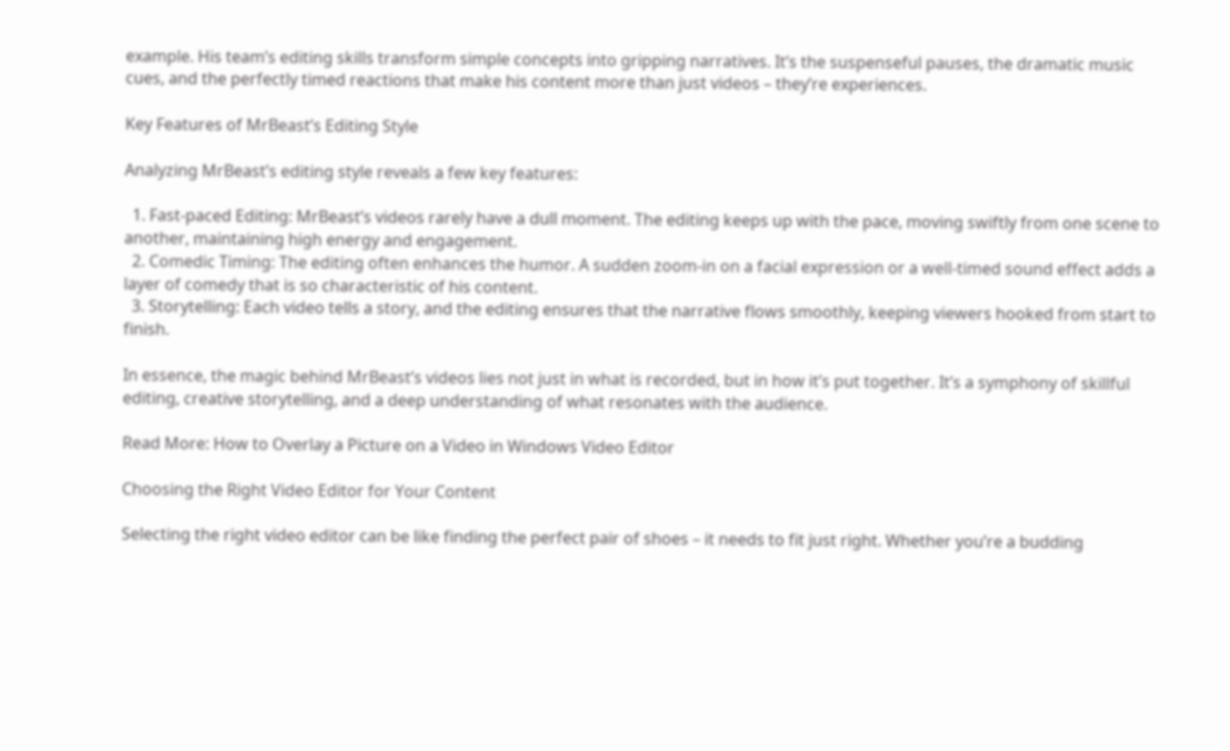example. His team’s editing skills transform simple concepts into gripping narratives. It’s the suspenseful pauses, the dramatic music cues, and the perfectly timed reactions that make his content more than just videos – they’re experiences.

Key Features of MrBeast’s Editing Style

Analyzing MrBeast’s editing style reveals a few key features:

  1. Fast-paced Editing: MrBeast’s videos rarely have a dull moment. The editing keeps up with the pace, moving swiftly from one scene to another, maintaining high energy and engagement.
  2. Comedic Timing: The editing often enhances the humor. A sudden zoom-in on a facial expression or a well-timed sound effect adds a layer of comedy that is so characteristic of his content.
  3. Storytelling: Each video tells a story, and the editing ensures that the narrative flows smoothly, keeping viewers hooked from start to finish.

In essence, the magic behind MrBeast’s videos lies not just in what is recorded, but in how it’s put together. It’s a symphony of skillful editing, creative storytelling, and a deep understanding of what resonates with the audience.

Read More: How to Overlay a Picture on a Video in Windows Video Editor

Choosing the Right Video Editor for Your Content

Selecting the right video editor can be like finding the perfect pair of shoes – it needs to fit just right. Whether you’re a budding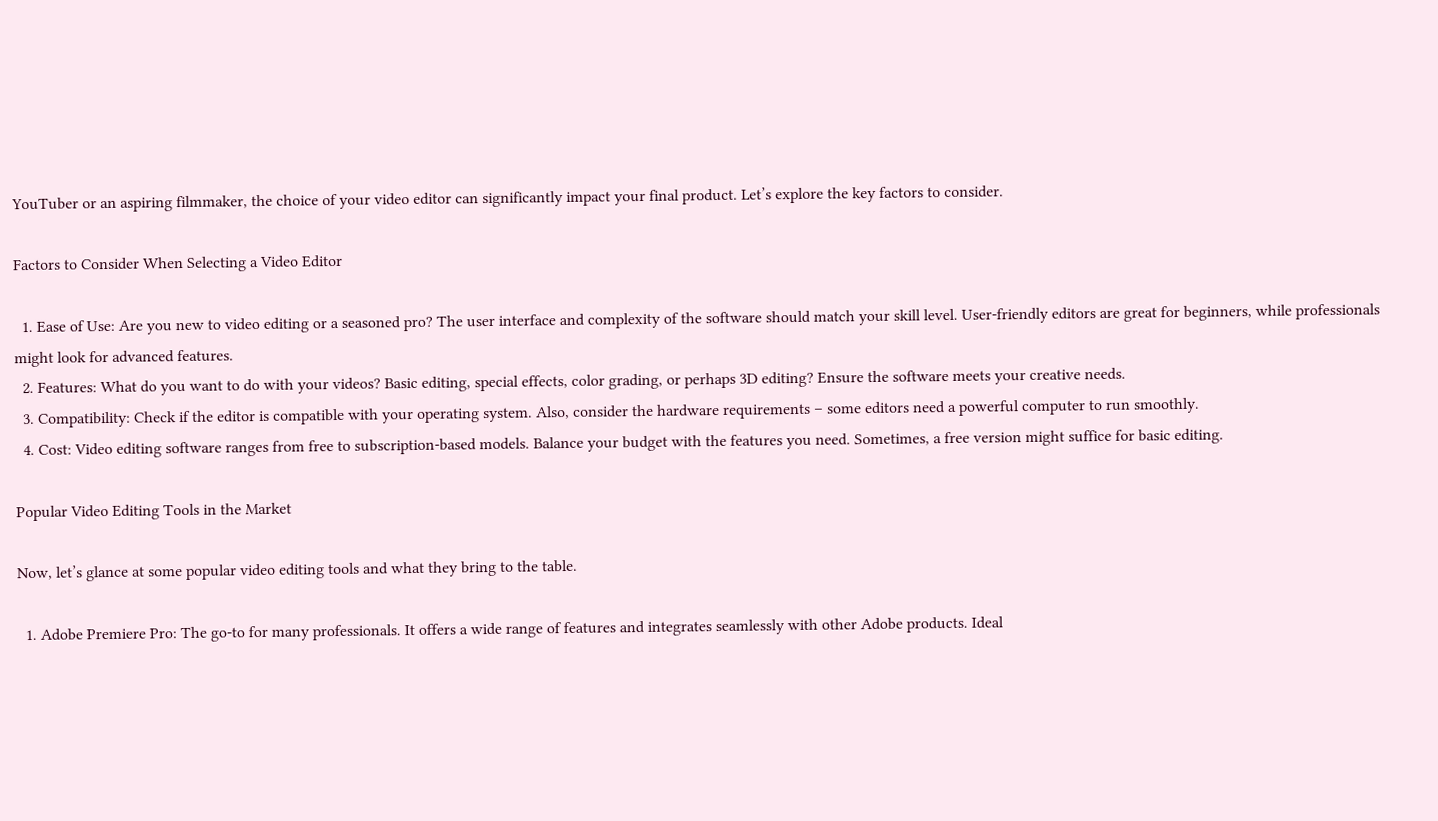YouTuber or an aspiring filmmaker, the choice of your video editor can significantly impact your final product. Let’s explore the key factors to consider.

Factors to Consider When Selecting a Video Editor

  1. Ease of Use: Are you new to video editing or a seasoned pro? The user interface and complexity of the software should match your skill level. User-friendly editors are great for beginners, while professionals might look for advanced features.
  2. Features: What do you want to do with your videos? Basic editing, special effects, color grading, or perhaps 3D editing? Ensure the software meets your creative needs.
  3. Compatibility: Check if the editor is compatible with your operating system. Also, consider the hardware requirements – some editors need a powerful computer to run smoothly.
  4. Cost: Video editing software ranges from free to subscription-based models. Balance your budget with the features you need. Sometimes, a free version might suffice for basic editing.

Popular Video Editing Tools in the Market

Now, let’s glance at some popular video editing tools and what they bring to the table.

  1. Adobe Premiere Pro: The go-to for many professionals. It offers a wide range of features and integrates seamlessly with other Adobe products. Ideal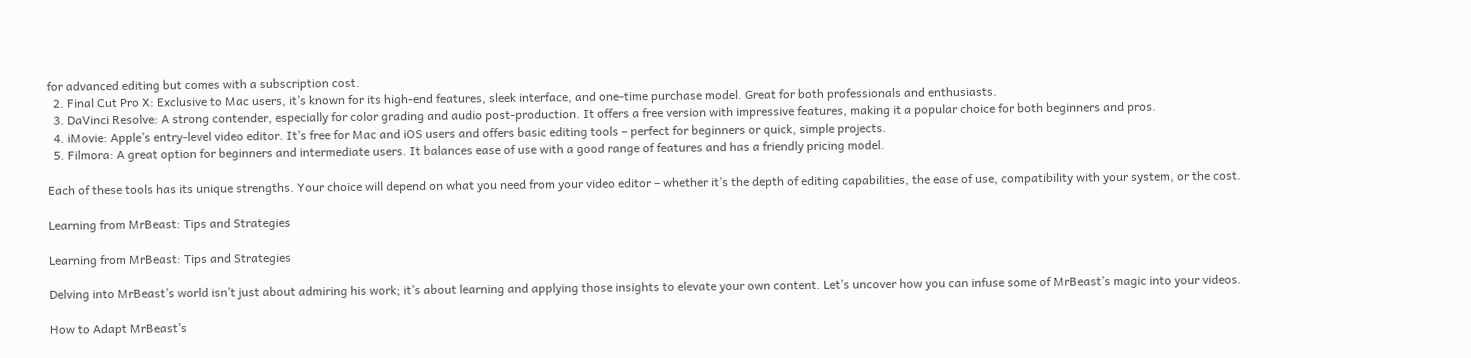for advanced editing but comes with a subscription cost.
  2. Final Cut Pro X: Exclusive to Mac users, it’s known for its high-end features, sleek interface, and one-time purchase model. Great for both professionals and enthusiasts.
  3. DaVinci Resolve: A strong contender, especially for color grading and audio post-production. It offers a free version with impressive features, making it a popular choice for both beginners and pros.
  4. iMovie: Apple’s entry-level video editor. It’s free for Mac and iOS users and offers basic editing tools – perfect for beginners or quick, simple projects.
  5. Filmora: A great option for beginners and intermediate users. It balances ease of use with a good range of features and has a friendly pricing model.

Each of these tools has its unique strengths. Your choice will depend on what you need from your video editor – whether it’s the depth of editing capabilities, the ease of use, compatibility with your system, or the cost.

Learning from MrBeast: Tips and Strategies

Learning from MrBeast: Tips and Strategies

Delving into MrBeast’s world isn’t just about admiring his work; it’s about learning and applying those insights to elevate your own content. Let’s uncover how you can infuse some of MrBeast’s magic into your videos.

How to Adapt MrBeast’s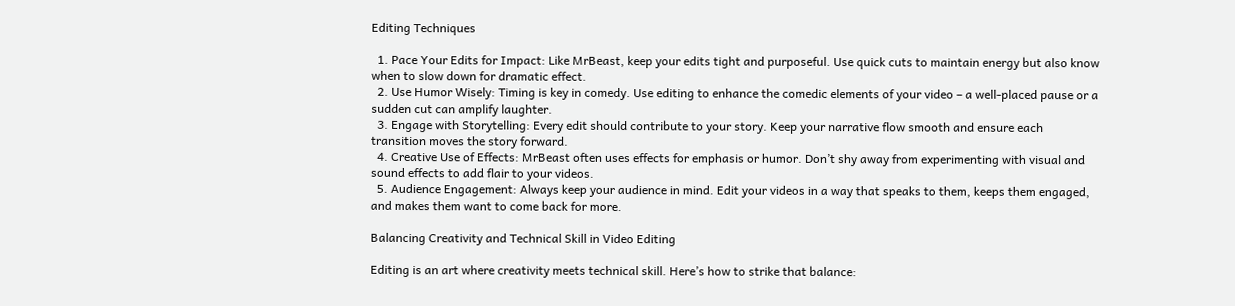Editing Techniques

  1. Pace Your Edits for Impact: Like MrBeast, keep your edits tight and purposeful. Use quick cuts to maintain energy but also know when to slow down for dramatic effect.
  2. Use Humor Wisely: Timing is key in comedy. Use editing to enhance the comedic elements of your video – a well-placed pause or a sudden cut can amplify laughter.
  3. Engage with Storytelling: Every edit should contribute to your story. Keep your narrative flow smooth and ensure each transition moves the story forward.
  4. Creative Use of Effects: MrBeast often uses effects for emphasis or humor. Don’t shy away from experimenting with visual and sound effects to add flair to your videos.
  5. Audience Engagement: Always keep your audience in mind. Edit your videos in a way that speaks to them, keeps them engaged, and makes them want to come back for more.

Balancing Creativity and Technical Skill in Video Editing

Editing is an art where creativity meets technical skill. Here’s how to strike that balance: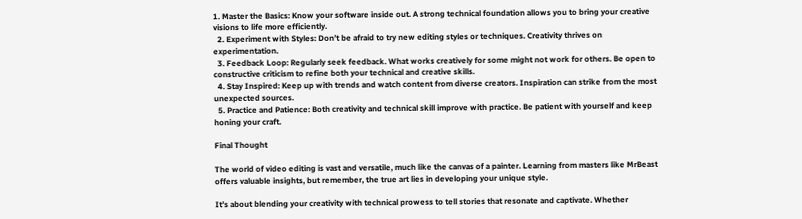1. Master the Basics: Know your software inside out. A strong technical foundation allows you to bring your creative visions to life more efficiently.
  2. Experiment with Styles: Don’t be afraid to try new editing styles or techniques. Creativity thrives on experimentation.
  3. Feedback Loop: Regularly seek feedback. What works creatively for some might not work for others. Be open to constructive criticism to refine both your technical and creative skills.
  4. Stay Inspired: Keep up with trends and watch content from diverse creators. Inspiration can strike from the most unexpected sources.
  5. Practice and Patience: Both creativity and technical skill improve with practice. Be patient with yourself and keep honing your craft.

Final Thought

The world of video editing is vast and versatile, much like the canvas of a painter. Learning from masters like MrBeast offers valuable insights, but remember, the true art lies in developing your unique style.

It’s about blending your creativity with technical prowess to tell stories that resonate and captivate. Whether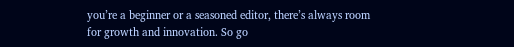you’re a beginner or a seasoned editor, there’s always room for growth and innovation. So go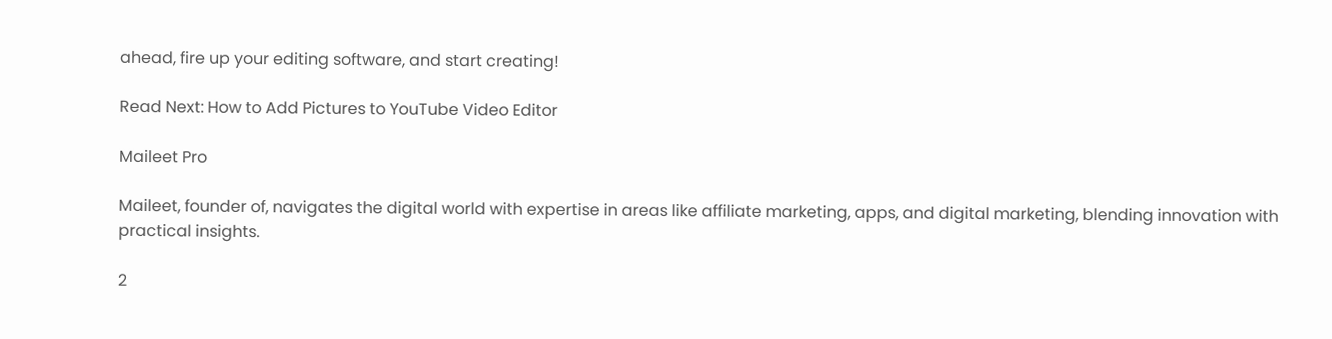ahead, fire up your editing software, and start creating!

Read Next: How to Add Pictures to YouTube Video Editor

Maileet Pro

Maileet, founder of, navigates the digital world with expertise in areas like affiliate marketing, apps, and digital marketing, blending innovation with practical insights.

2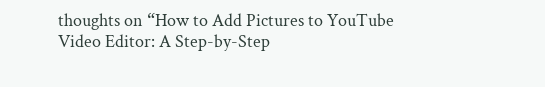thoughts on “How to Add Pictures to YouTube Video Editor: A Step-by-Step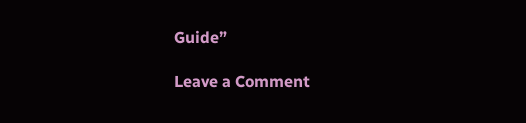Guide”

Leave a Comment